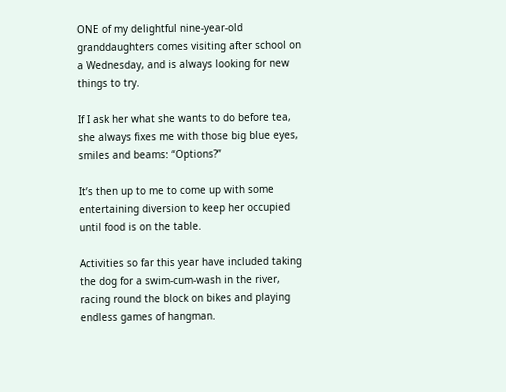ONE of my delightful nine-year-old granddaughters comes visiting after school on a Wednesday, and is always looking for new things to try.

If I ask her what she wants to do before tea, she always fixes me with those big blue eyes, smiles and beams: “Options?”

It’s then up to me to come up with some entertaining diversion to keep her occupied until food is on the table.

Activities so far this year have included taking the dog for a swim-cum-wash in the river, racing round the block on bikes and playing endless games of hangman.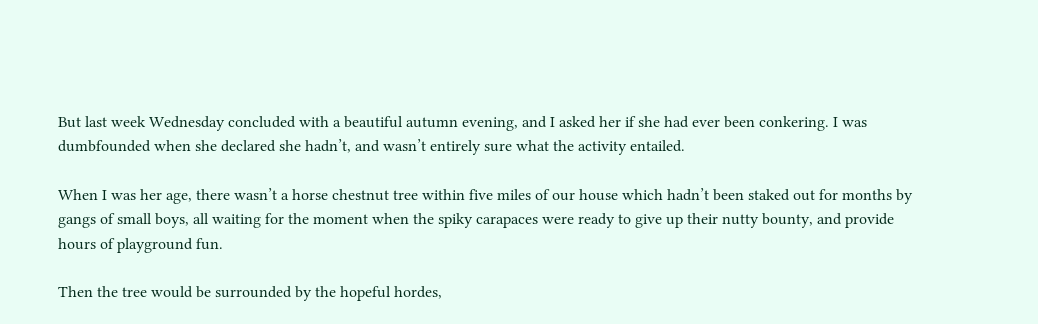But last week Wednesday concluded with a beautiful autumn evening, and I asked her if she had ever been conkering. I was dumbfounded when she declared she hadn’t, and wasn’t entirely sure what the activity entailed.

When I was her age, there wasn’t a horse chestnut tree within five miles of our house which hadn’t been staked out for months by gangs of small boys, all waiting for the moment when the spiky carapaces were ready to give up their nutty bounty, and provide hours of playground fun.

Then the tree would be surrounded by the hopeful hordes,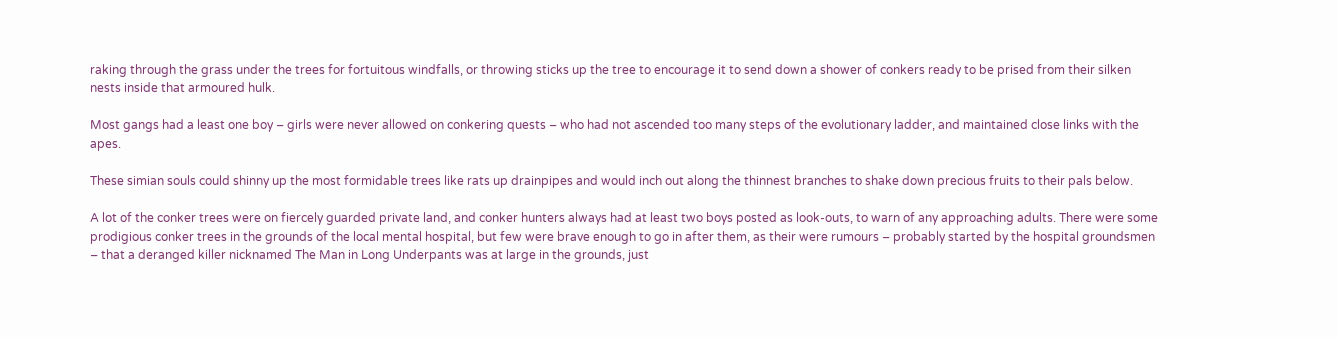raking through the grass under the trees for fortuitous windfalls, or throwing sticks up the tree to encourage it to send down a shower of conkers ready to be prised from their silken nests inside that armoured hulk.

Most gangs had a least one boy – girls were never allowed on conkering quests – who had not ascended too many steps of the evolutionary ladder, and maintained close links with the apes.

These simian souls could shinny up the most formidable trees like rats up drainpipes and would inch out along the thinnest branches to shake down precious fruits to their pals below.

A lot of the conker trees were on fiercely guarded private land, and conker hunters always had at least two boys posted as look-outs, to warn of any approaching adults. There were some prodigious conker trees in the grounds of the local mental hospital, but few were brave enough to go in after them, as their were rumours – probably started by the hospital groundsmen – that a deranged killer nicknamed The Man in Long Underpants was at large in the grounds, just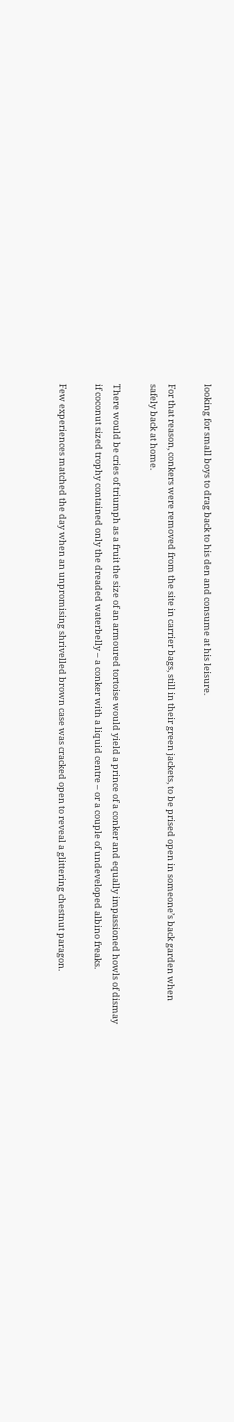looking for small boys to drag back to his den and consume at his leisure.

For that reason, conkers were removed from the site in carrier bags, still in their green jackets, to be prised open in someone’s back garden when safely back at home.

There would be cries of triumph as a fruit the size of an armoured tortoise would yield a prince of a conker and equally impassioned howls of dismay if coconut sized trophy contained only the dreaded waterbelly – a conker with a liquid centre – or a couple of undeveloped albino freaks.

Few experiences matched the day when an unpromising shrivelled brown case was cracked open to reveal a glittering chestnut paragon.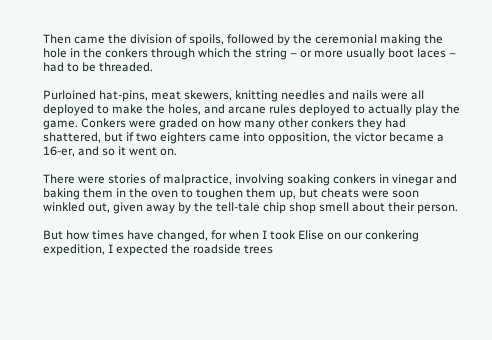Then came the division of spoils, followed by the ceremonial making the hole in the conkers through which the string – or more usually boot laces – had to be threaded.

Purloined hat-pins, meat skewers, knitting needles and nails were all deployed to make the holes, and arcane rules deployed to actually play the game. Conkers were graded on how many other conkers they had shattered, but if two eighters came into opposition, the victor became a 16-er, and so it went on.

There were stories of malpractice, involving soaking conkers in vinegar and baking them in the oven to toughen them up, but cheats were soon winkled out, given away by the tell-tale chip shop smell about their person.

But how times have changed, for when I took Elise on our conkering expedition, I expected the roadside trees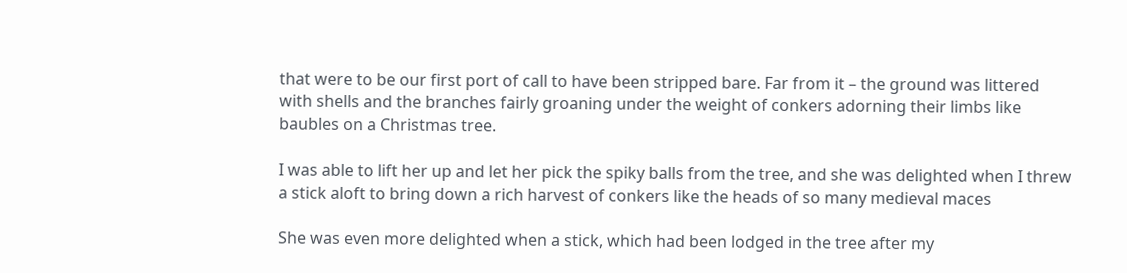that were to be our first port of call to have been stripped bare. Far from it – the ground was littered with shells and the branches fairly groaning under the weight of conkers adorning their limbs like baubles on a Christmas tree.

I was able to lift her up and let her pick the spiky balls from the tree, and she was delighted when I threw a stick aloft to bring down a rich harvest of conkers like the heads of so many medieval maces

She was even more delighted when a stick, which had been lodged in the tree after my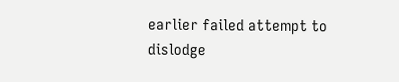earlier failed attempt to dislodge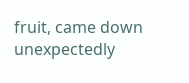fruit, came down unexpectedly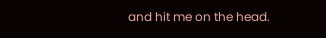and hit me on the head.